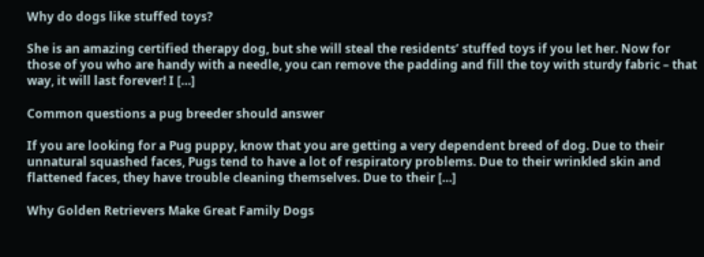Why do dogs like stuffed toys?

She is an amazing certified therapy dog, but she will steal the residents’ stuffed toys if you let her. Now for those of you who are handy with a needle, you can remove the padding and fill the toy with sturdy fabric – that way, it will last forever! I […]

Common questions a pug breeder should answer

If you are looking for a Pug puppy, know that you are getting a very dependent breed of dog. Due to their unnatural squashed faces, Pugs tend to have a lot of respiratory problems. Due to their wrinkled skin and flattened faces, they have trouble cleaning themselves. Due to their […]

Why Golden Retrievers Make Great Family Dogs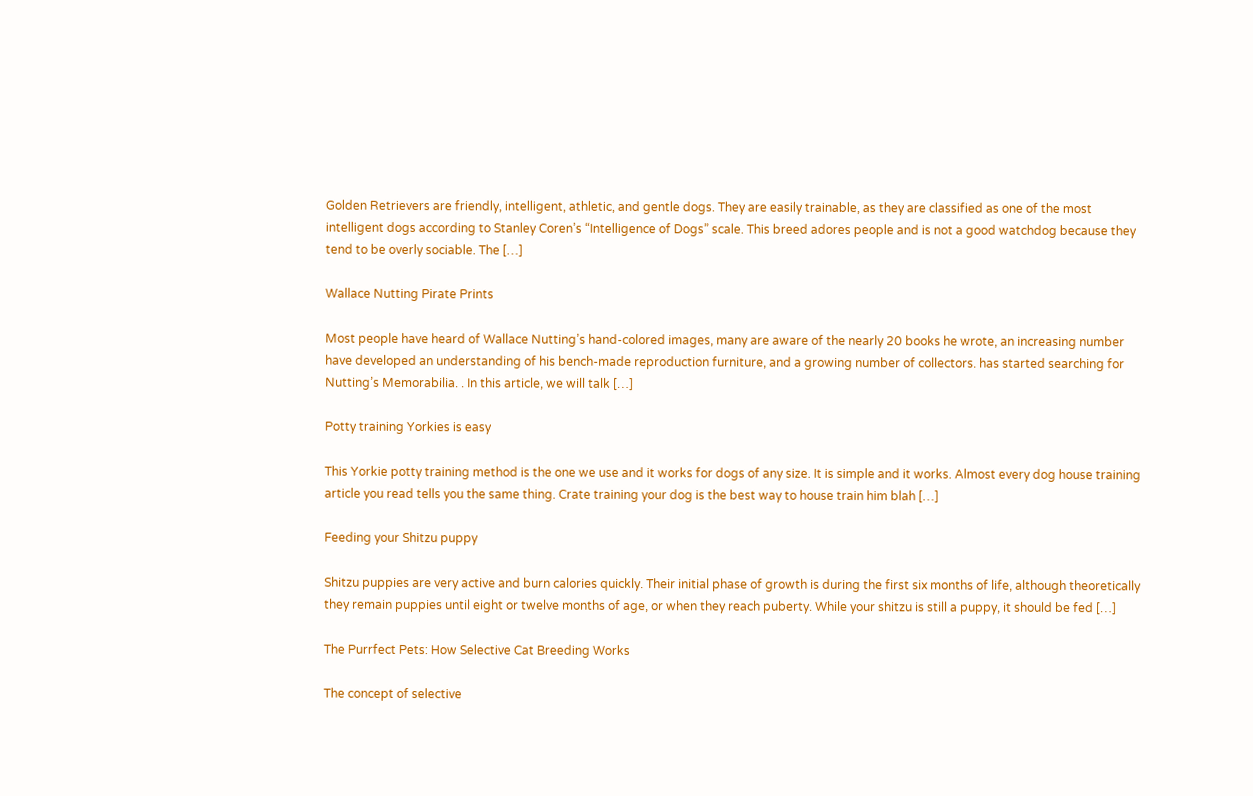Golden Retrievers are friendly, intelligent, athletic, and gentle dogs. They are easily trainable, as they are classified as one of the most intelligent dogs according to Stanley Coren’s “Intelligence of Dogs” scale. This breed adores people and is not a good watchdog because they tend to be overly sociable. The […]

Wallace Nutting Pirate Prints

Most people have heard of Wallace Nutting’s hand-colored images, many are aware of the nearly 20 books he wrote, an increasing number have developed an understanding of his bench-made reproduction furniture, and a growing number of collectors. has started searching for Nutting’s Memorabilia. . In this article, we will talk […]

Potty training Yorkies is easy

This Yorkie potty training method is the one we use and it works for dogs of any size. It is simple and it works. Almost every dog house training article you read tells you the same thing. Crate training your dog is the best way to house train him blah […]

Feeding your Shitzu puppy

Shitzu puppies are very active and burn calories quickly. Their initial phase of growth is during the first six months of life, although theoretically they remain puppies until eight or twelve months of age, or when they reach puberty. While your shitzu is still a puppy, it should be fed […]

The Purrfect Pets: How Selective Cat Breeding Works

The concept of selective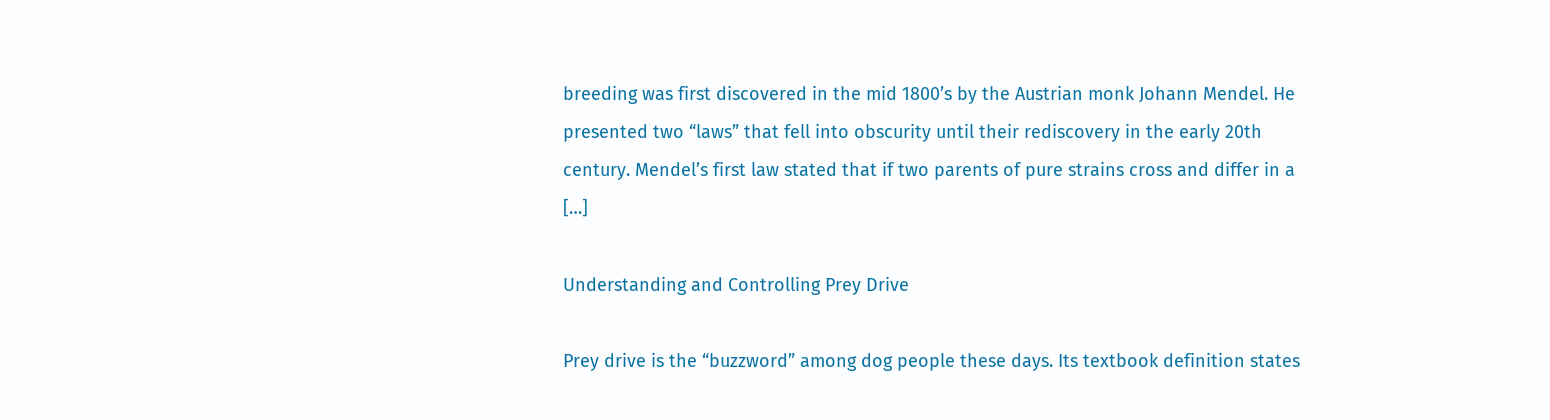breeding was first discovered in the mid 1800’s by the Austrian monk Johann Mendel. He presented two “laws” that fell into obscurity until their rediscovery in the early 20th century. Mendel’s first law stated that if two parents of pure strains cross and differ in a […]

Understanding and Controlling Prey Drive

Prey drive is the “buzzword” among dog people these days. Its textbook definition states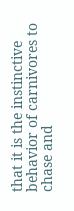that it is the instinctive behavior of carnivores to chase and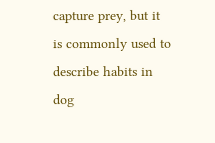capture prey, but it is commonly used to describe habits in dog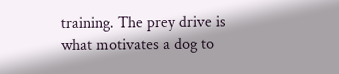training. The prey drive is what motivates a dog to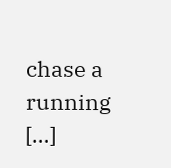chase a running […]